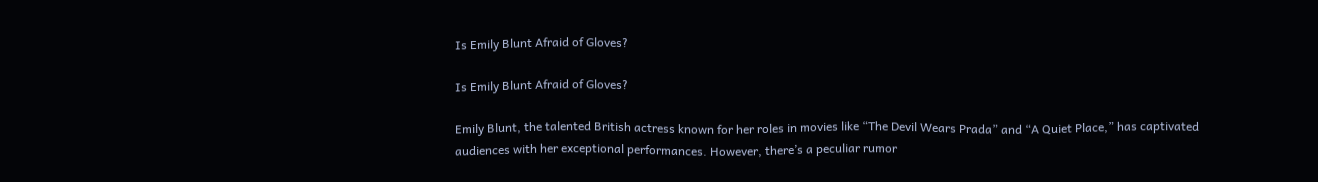Is Emily Blunt Afraid of Gloves?

Is Emily Blunt Afraid of Gloves?

Emily Blunt, the talented British actress known for her roles in movies like “The Devil Wears Prada” and “A Quiet Place,” has captivated audiences with her exceptional performances. However, there’s a peculiar rumor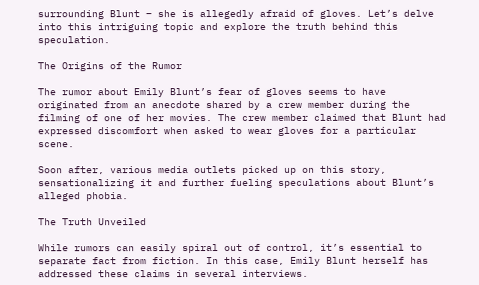surrounding Blunt – she is allegedly afraid of gloves. Let’s delve into this intriguing topic and explore the truth behind this speculation.

The Origins of the Rumor

The rumor about Emily Blunt’s fear of gloves seems to have originated from an anecdote shared by a crew member during the filming of one of her movies. The crew member claimed that Blunt had expressed discomfort when asked to wear gloves for a particular scene.

Soon after, various media outlets picked up on this story, sensationalizing it and further fueling speculations about Blunt’s alleged phobia.

The Truth Unveiled

While rumors can easily spiral out of control, it’s essential to separate fact from fiction. In this case, Emily Blunt herself has addressed these claims in several interviews.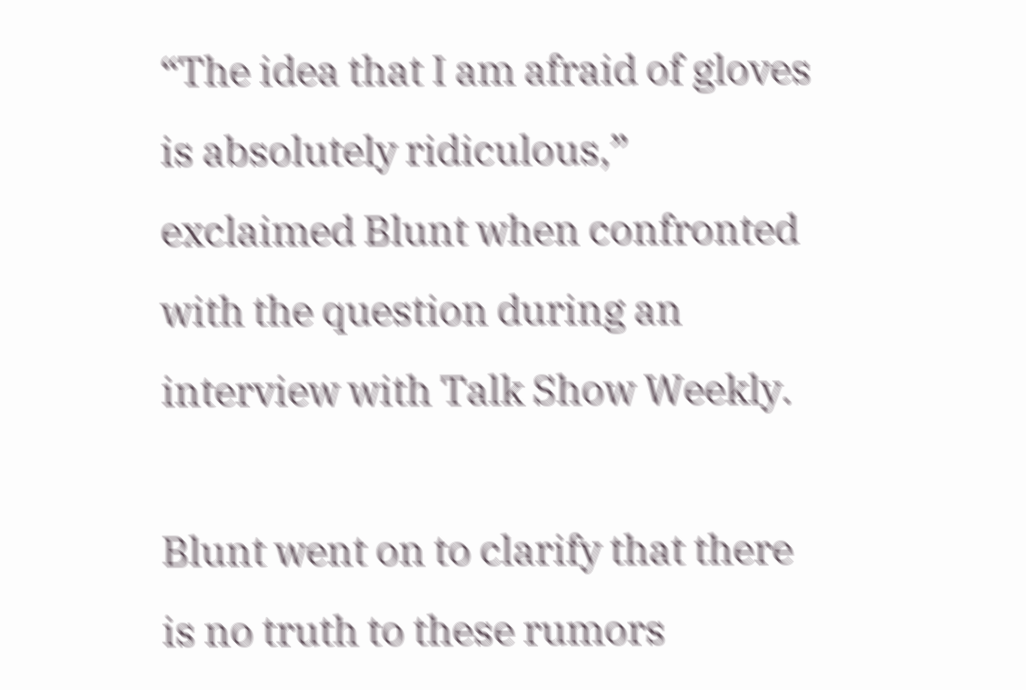“The idea that I am afraid of gloves is absolutely ridiculous,” exclaimed Blunt when confronted with the question during an interview with Talk Show Weekly.

Blunt went on to clarify that there is no truth to these rumors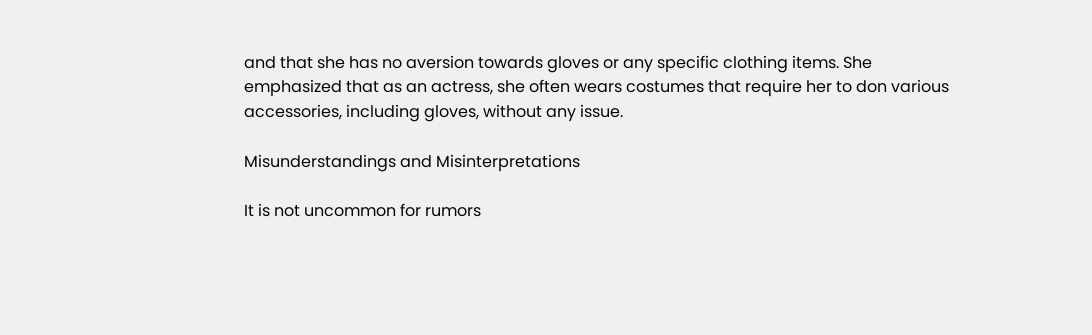and that she has no aversion towards gloves or any specific clothing items. She emphasized that as an actress, she often wears costumes that require her to don various accessories, including gloves, without any issue.

Misunderstandings and Misinterpretations

It is not uncommon for rumors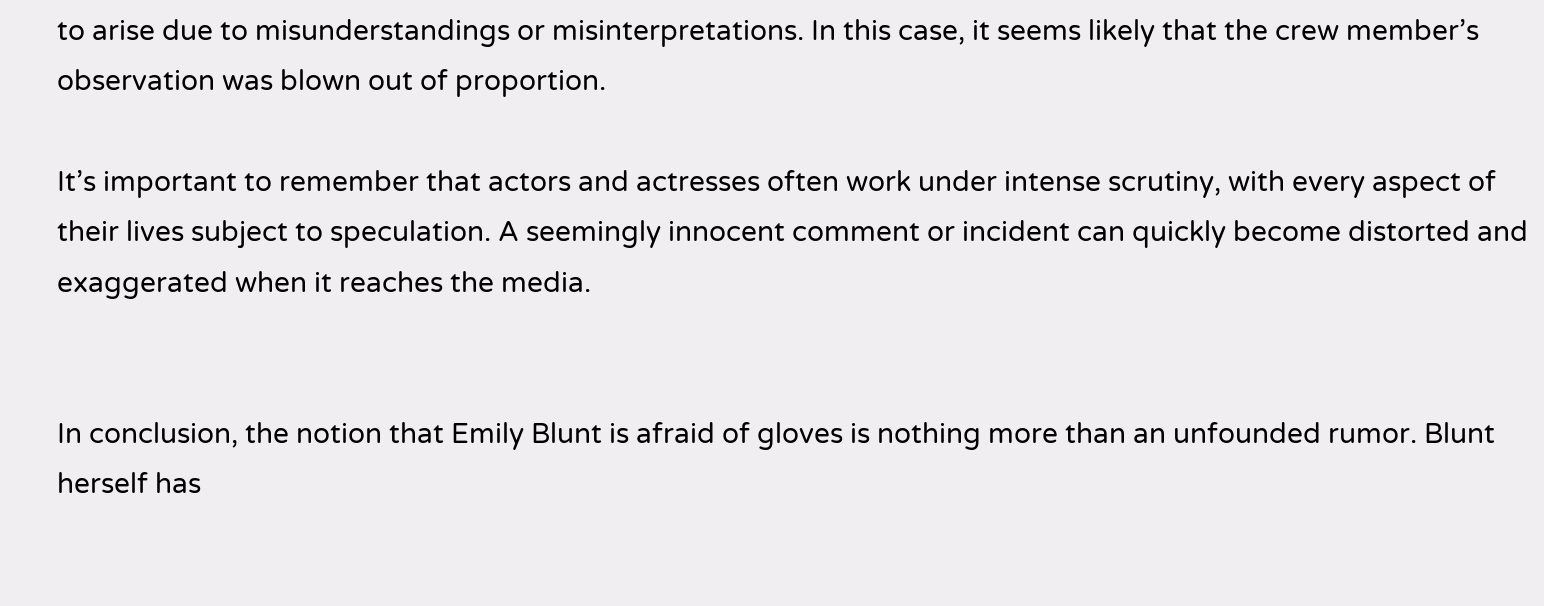to arise due to misunderstandings or misinterpretations. In this case, it seems likely that the crew member’s observation was blown out of proportion.

It’s important to remember that actors and actresses often work under intense scrutiny, with every aspect of their lives subject to speculation. A seemingly innocent comment or incident can quickly become distorted and exaggerated when it reaches the media.


In conclusion, the notion that Emily Blunt is afraid of gloves is nothing more than an unfounded rumor. Blunt herself has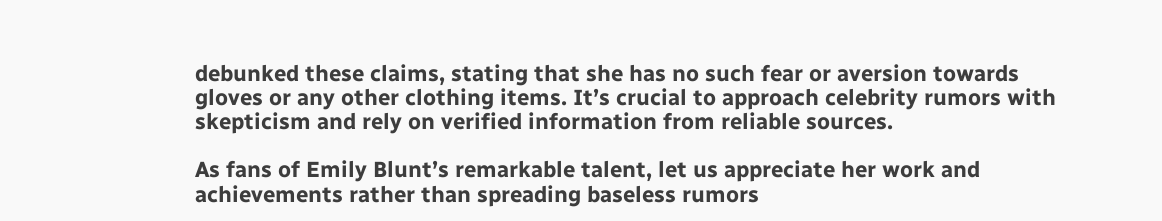debunked these claims, stating that she has no such fear or aversion towards gloves or any other clothing items. It’s crucial to approach celebrity rumors with skepticism and rely on verified information from reliable sources.

As fans of Emily Blunt’s remarkable talent, let us appreciate her work and achievements rather than spreading baseless rumors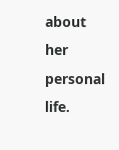about her personal life.